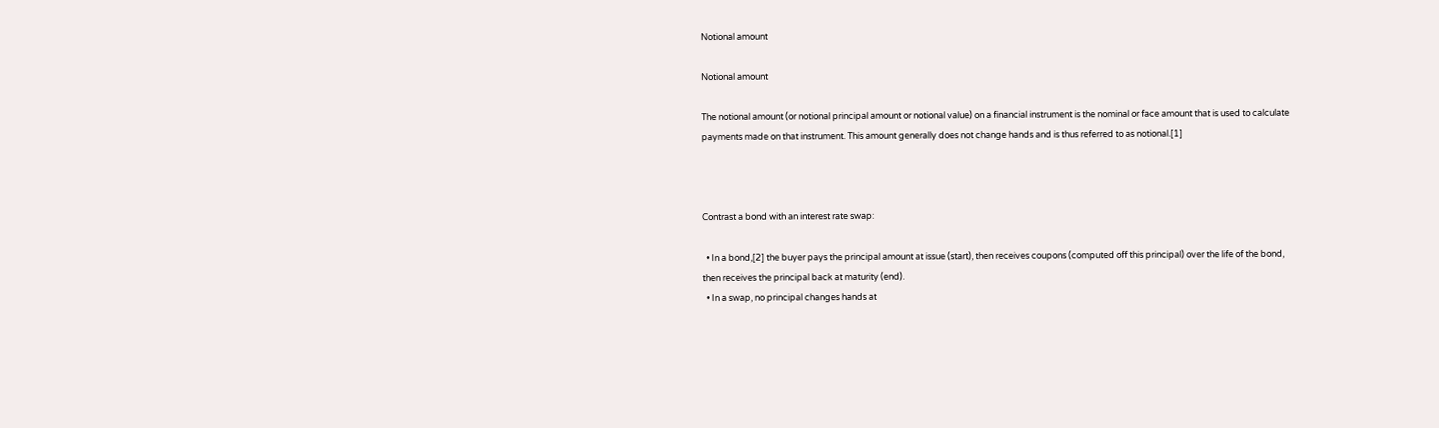Notional amount

Notional amount

The notional amount (or notional principal amount or notional value) on a financial instrument is the nominal or face amount that is used to calculate payments made on that instrument. This amount generally does not change hands and is thus referred to as notional.[1]



Contrast a bond with an interest rate swap:

  • In a bond,[2] the buyer pays the principal amount at issue (start), then receives coupons (computed off this principal) over the life of the bond, then receives the principal back at maturity (end).
  • In a swap, no principal changes hands at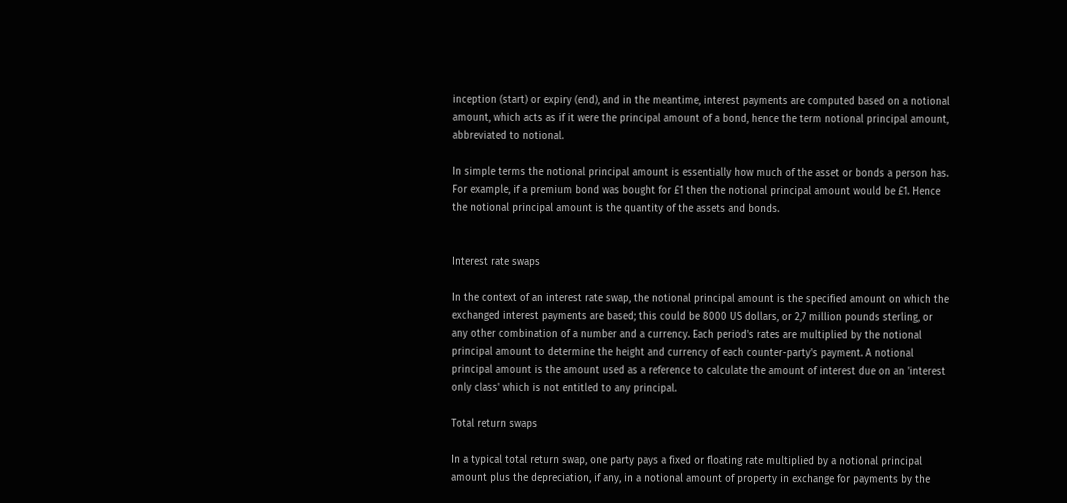inception (start) or expiry (end), and in the meantime, interest payments are computed based on a notional amount, which acts as if it were the principal amount of a bond, hence the term notional principal amount, abbreviated to notional.

In simple terms the notional principal amount is essentially how much of the asset or bonds a person has. For example, if a premium bond was bought for £1 then the notional principal amount would be £1. Hence the notional principal amount is the quantity of the assets and bonds.


Interest rate swaps

In the context of an interest rate swap, the notional principal amount is the specified amount on which the exchanged interest payments are based; this could be 8000 US dollars, or 2,7 million pounds sterling, or any other combination of a number and a currency. Each period's rates are multiplied by the notional principal amount to determine the height and currency of each counter-party's payment. A notional principal amount is the amount used as a reference to calculate the amount of interest due on an 'interest only class' which is not entitled to any principal.

Total return swaps

In a typical total return swap, one party pays a fixed or floating rate multiplied by a notional principal amount plus the depreciation, if any, in a notional amount of property in exchange for payments by the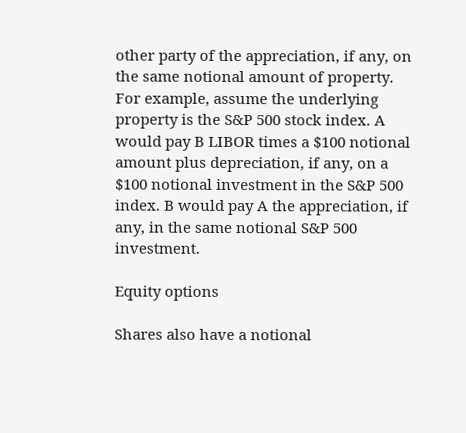other party of the appreciation, if any, on the same notional amount of property. For example, assume the underlying property is the S&P 500 stock index. A would pay B LIBOR times a $100 notional amount plus depreciation, if any, on a $100 notional investment in the S&P 500 index. B would pay A the appreciation, if any, in the same notional S&P 500 investment.

Equity options

Shares also have a notional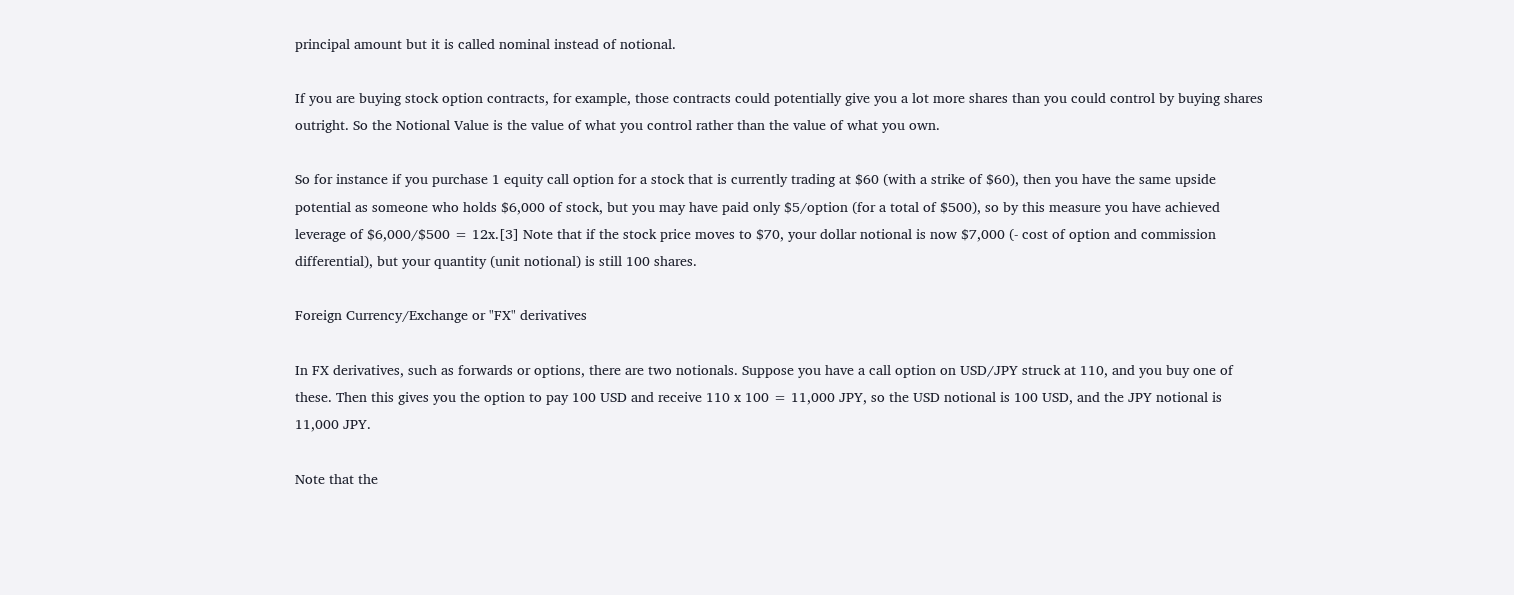principal amount but it is called nominal instead of notional.

If you are buying stock option contracts, for example, those contracts could potentially give you a lot more shares than you could control by buying shares outright. So the Notional Value is the value of what you control rather than the value of what you own.

So for instance if you purchase 1 equity call option for a stock that is currently trading at $60 (with a strike of $60), then you have the same upside potential as someone who holds $6,000 of stock, but you may have paid only $5/option (for a total of $500), so by this measure you have achieved leverage of $6,000/$500 = 12x.[3] Note that if the stock price moves to $70, your dollar notional is now $7,000 (- cost of option and commission differential), but your quantity (unit notional) is still 100 shares.

Foreign Currency/Exchange or "FX" derivatives

In FX derivatives, such as forwards or options, there are two notionals. Suppose you have a call option on USD/JPY struck at 110, and you buy one of these. Then this gives you the option to pay 100 USD and receive 110 x 100 = 11,000 JPY, so the USD notional is 100 USD, and the JPY notional is 11,000 JPY.

Note that the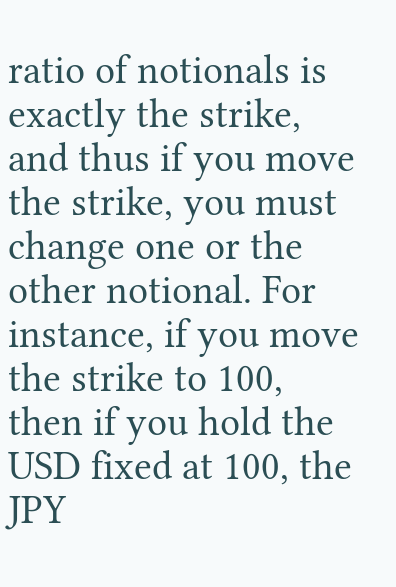ratio of notionals is exactly the strike, and thus if you move the strike, you must change one or the other notional. For instance, if you move the strike to 100, then if you hold the USD fixed at 100, the JPY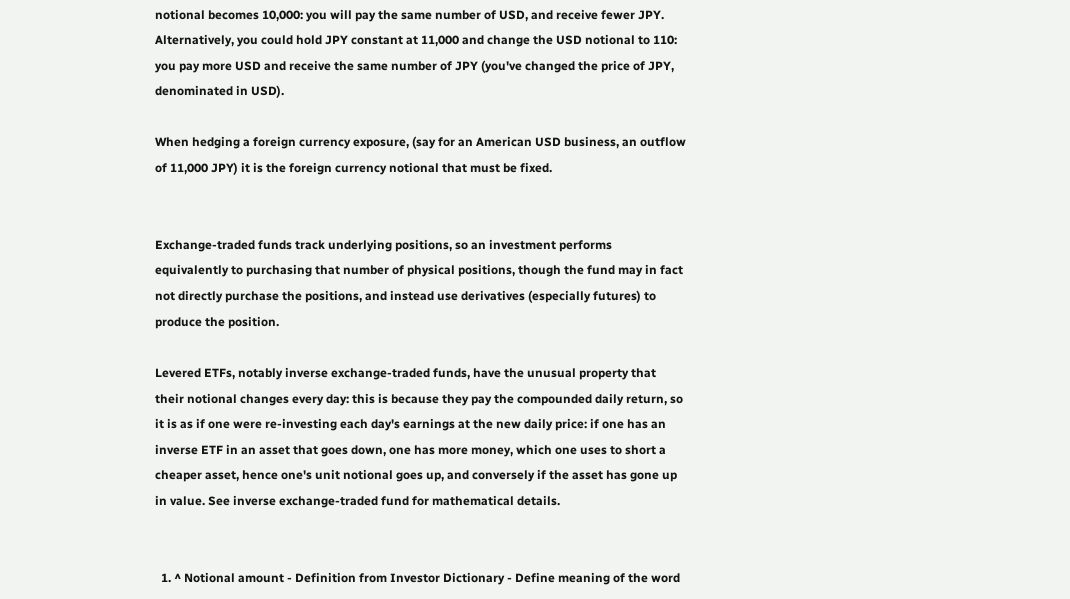notional becomes 10,000: you will pay the same number of USD, and receive fewer JPY. Alternatively, you could hold JPY constant at 11,000 and change the USD notional to 110: you pay more USD and receive the same number of JPY (you've changed the price of JPY, denominated in USD).

When hedging a foreign currency exposure, (say for an American USD business, an outflow of 11,000 JPY) it is the foreign currency notional that must be fixed.


Exchange-traded funds track underlying positions, so an investment performs equivalently to purchasing that number of physical positions, though the fund may in fact not directly purchase the positions, and instead use derivatives (especially futures) to produce the position.

Levered ETFs, notably inverse exchange-traded funds, have the unusual property that their notional changes every day: this is because they pay the compounded daily return, so it is as if one were re-investing each day's earnings at the new daily price: if one has an inverse ETF in an asset that goes down, one has more money, which one uses to short a cheaper asset, hence one's unit notional goes up, and conversely if the asset has gone up in value. See inverse exchange-traded fund for mathematical details.


  1. ^ Notional amount - Definition from Investor Dictionary - Define meaning of the word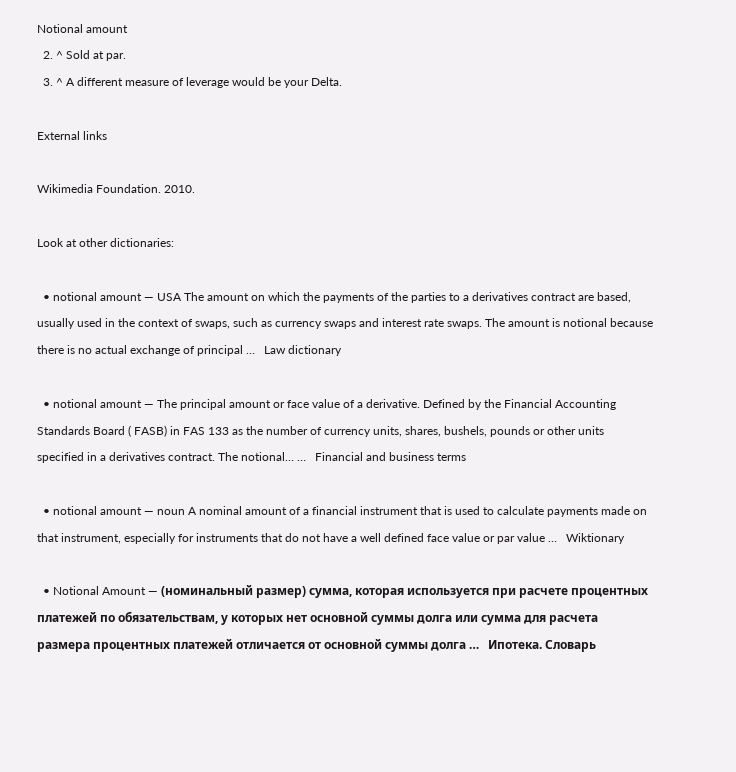Notional amount
  2. ^ Sold at par.
  3. ^ A different measure of leverage would be your Delta.

External links

Wikimedia Foundation. 2010.

Look at other dictionaries:

  • notional amount — USA The amount on which the payments of the parties to a derivatives contract are based, usually used in the context of swaps, such as currency swaps and interest rate swaps. The amount is notional because there is no actual exchange of principal …   Law dictionary

  • notional amount — The principal amount or face value of a derivative. Defined by the Financial Accounting Standards Board ( FASB) in FAS 133 as the number of currency units, shares, bushels, pounds or other units specified in a derivatives contract. The notional… …   Financial and business terms

  • notional amount — noun A nominal amount of a financial instrument that is used to calculate payments made on that instrument, especially for instruments that do not have a well defined face value or par value …   Wiktionary

  • Notional Amount — (номинальный размер) сумма, которая используется при расчете процентных платежей по обязательствам, у которых нет основной суммы долга или сумма для расчета размера процентных платежей отличается от основной суммы долга …   Ипотека. Словарь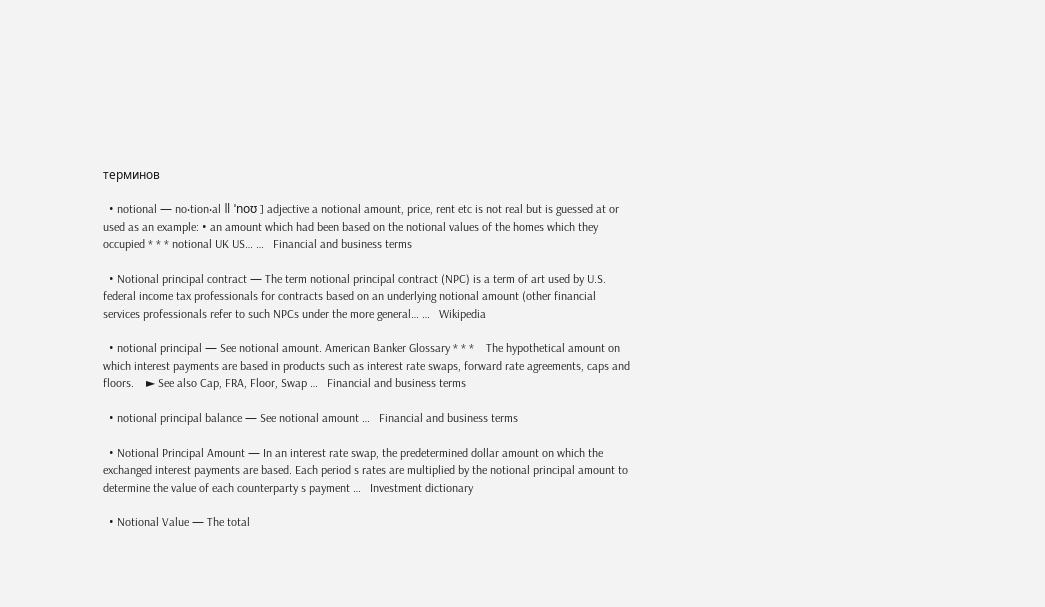терминов

  • notional — no‧tion‧al ǁ ˈnoʊ ] adjective a notional amount, price, rent etc is not real but is guessed at or used as an example: • an amount which had been based on the notional values of the homes which they occupied * * * notional UK US… …   Financial and business terms

  • Notional principal contract — The term notional principal contract (NPC) is a term of art used by U.S. federal income tax professionals for contracts based on an underlying notional amount (other financial services professionals refer to such NPCs under the more general… …   Wikipedia

  • notional principal — See notional amount. American Banker Glossary * * *    The hypothetical amount on which interest payments are based in products such as interest rate swaps, forward rate agreements, caps and floors.    ► See also Cap, FRA, Floor, Swap …   Financial and business terms

  • notional principal balance — See notional amount …   Financial and business terms

  • Notional Principal Amount — In an interest rate swap, the predetermined dollar amount on which the exchanged interest payments are based. Each period s rates are multiplied by the notional principal amount to determine the value of each counterparty s payment …   Investment dictionary

  • Notional Value — The total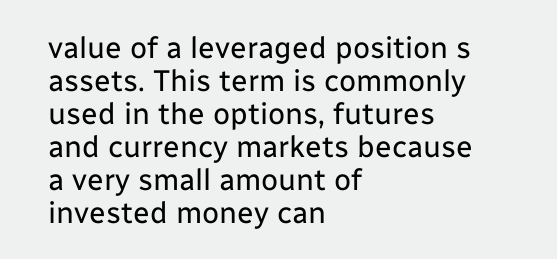value of a leveraged position s assets. This term is commonly used in the options, futures and currency markets because a very small amount of invested money can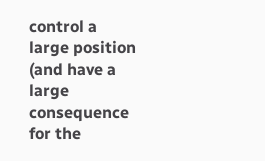control a large position (and have a large consequence for the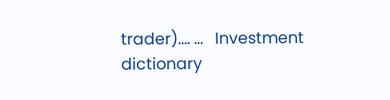trader).… …   Investment dictionary